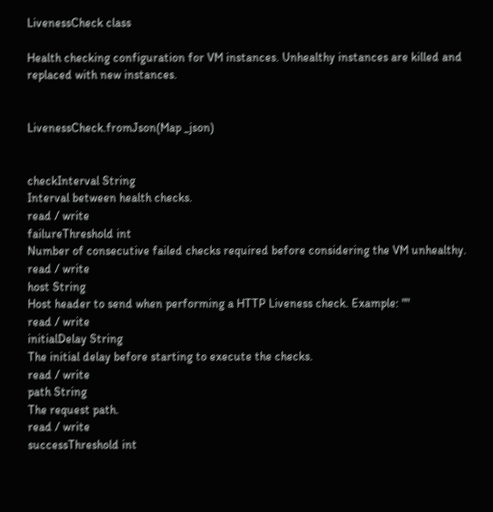LivenessCheck class

Health checking configuration for VM instances. Unhealthy instances are killed and replaced with new instances.


LivenessCheck.fromJson(Map _json)


checkInterval String
Interval between health checks.
read / write
failureThreshold int
Number of consecutive failed checks required before considering the VM unhealthy.
read / write
host String
Host header to send when performing a HTTP Liveness check. Example: ""
read / write
initialDelay String
The initial delay before starting to execute the checks.
read / write
path String
The request path.
read / write
successThreshold int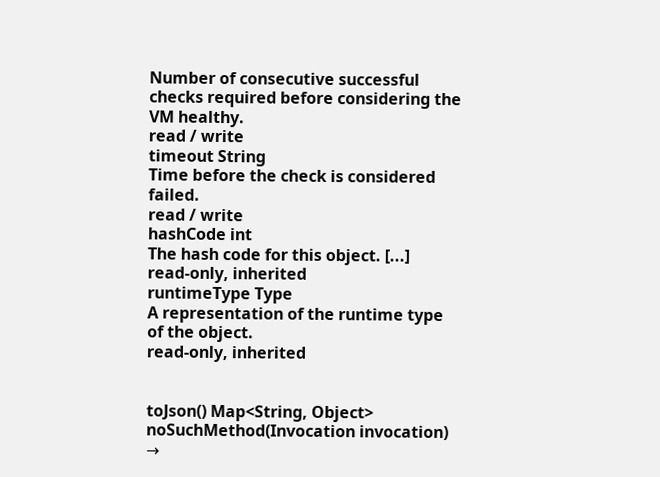Number of consecutive successful checks required before considering the VM healthy.
read / write
timeout String
Time before the check is considered failed.
read / write
hashCode int
The hash code for this object. [...]
read-only, inherited
runtimeType Type
A representation of the runtime type of the object.
read-only, inherited


toJson() Map<String, Object>
noSuchMethod(Invocation invocation) →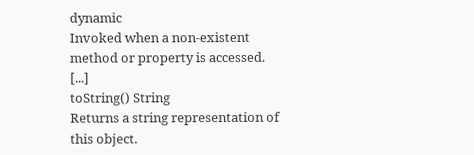dynamic
Invoked when a non-existent method or property is accessed. [...]
toString() String
Returns a string representation of this object.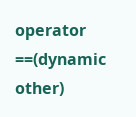operator ==(dynamic other)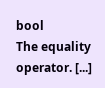bool
The equality operator. [...]